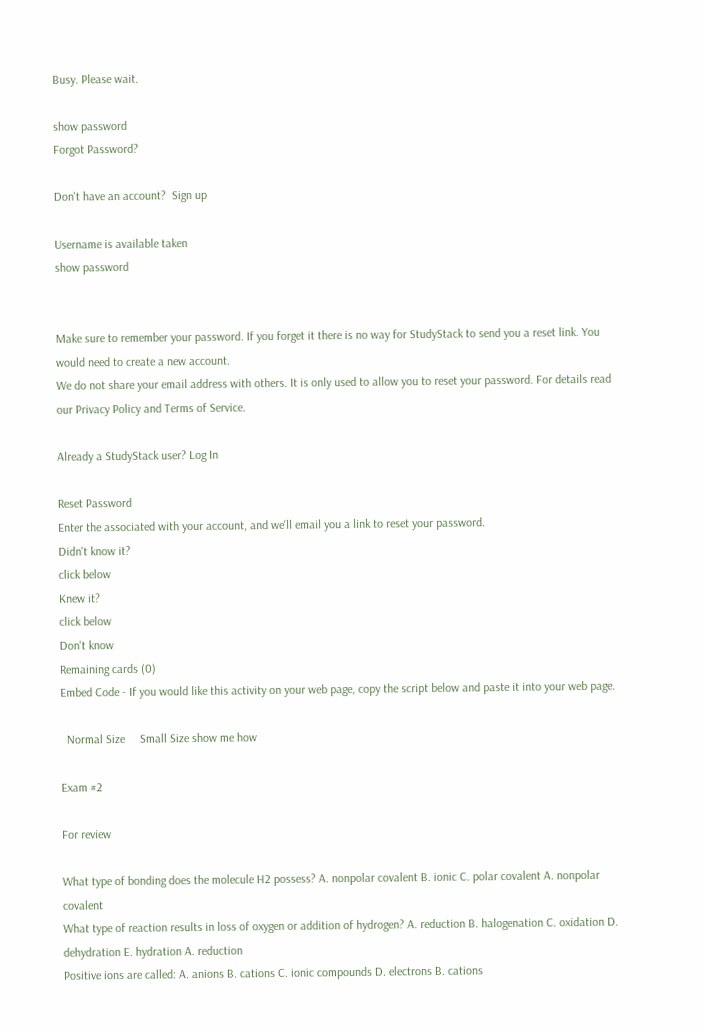Busy. Please wait.

show password
Forgot Password?

Don't have an account?  Sign up

Username is available taken
show password


Make sure to remember your password. If you forget it there is no way for StudyStack to send you a reset link. You would need to create a new account.
We do not share your email address with others. It is only used to allow you to reset your password. For details read our Privacy Policy and Terms of Service.

Already a StudyStack user? Log In

Reset Password
Enter the associated with your account, and we'll email you a link to reset your password.
Didn't know it?
click below
Knew it?
click below
Don't know
Remaining cards (0)
Embed Code - If you would like this activity on your web page, copy the script below and paste it into your web page.

  Normal Size     Small Size show me how

Exam #2

For review

What type of bonding does the molecule H2 possess? A. nonpolar covalent B. ionic C. polar covalent A. nonpolar covalent
What type of reaction results in loss of oxygen or addition of hydrogen? A. reduction B. halogenation C. oxidation D. dehydration E. hydration A. reduction
Positive ions are called: A. anions B. cations C. ionic compounds D. electrons B. cations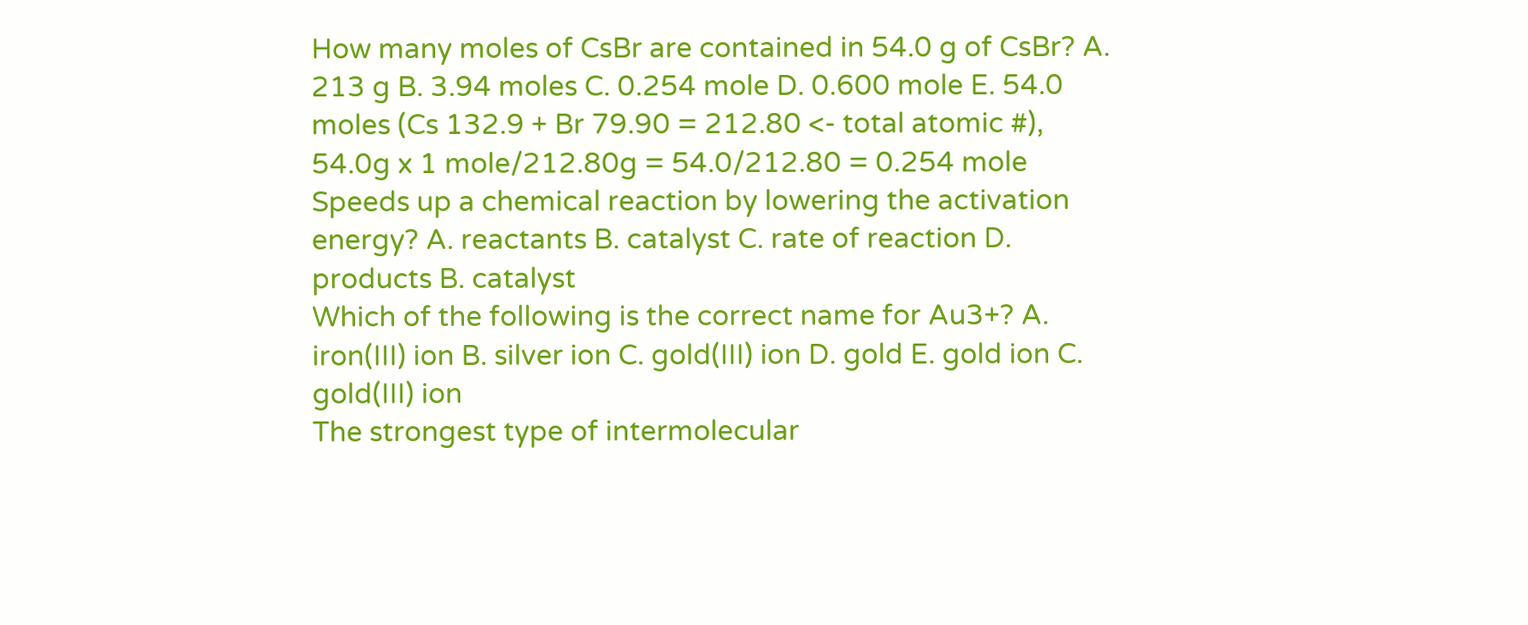How many moles of CsBr are contained in 54.0 g of CsBr? A. 213 g B. 3.94 moles C. 0.254 mole D. 0.600 mole E. 54.0 moles (Cs 132.9 + Br 79.90 = 212.80 <- total atomic #), 54.0g x 1 mole/212.80g = 54.0/212.80 = 0.254 mole
Speeds up a chemical reaction by lowering the activation energy? A. reactants B. catalyst C. rate of reaction D. products B. catalyst
Which of the following is the correct name for Au3+? A. iron(III) ion B. silver ion C. gold(III) ion D. gold E. gold ion C. gold(III) ion
The strongest type of intermolecular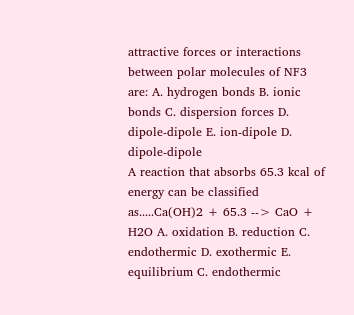attractive forces or interactions between polar molecules of NF3 are: A. hydrogen bonds B. ionic bonds C. dispersion forces D. dipole-dipole E. ion-dipole D. dipole-dipole
A reaction that absorbs 65.3 kcal of energy can be classified as.....Ca(OH)2 + 65.3 --> CaO + H2O A. oxidation B. reduction C. endothermic D. exothermic E. equilibrium C. endothermic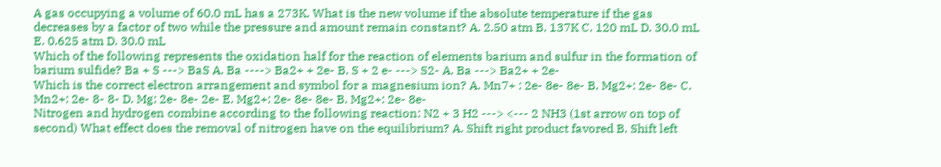A gas occupying a volume of 60.0 mL has a 273K. What is the new volume if the absolute temperature if the gas decreases by a factor of two while the pressure and amount remain constant? A. 2.50 atm B. 137K C. 120 mL D. 30.0 mL E. 0.625 atm D. 30.0 mL
Which of the following represents the oxidation half for the reaction of elements barium and sulfur in the formation of barium sulfide? Ba + S ---> BaS A. Ba ----> Ba2+ + 2e- B. S + 2 e- ---> S2- A. Ba ---> Ba2+ + 2e-
Which is the correct electron arrangement and symbol for a magnesium ion? A. Mn7+ : 2e- 8e- 8e- B. Mg2+: 2e- 8e- C. Mn2+: 2e- 8- 8- D. Mg: 2e- 8e- 2e- E. Mg2+: 2e- 8e- 8e- B. Mg2+: 2e- 8e-
Nitrogen and hydrogen combine according to the following reaction: N2 + 3 H2 ---> <--- 2 NH3 (1st arrow on top of second) What effect does the removal of nitrogen have on the equilibrium? A. Shift right product favored B. Shift left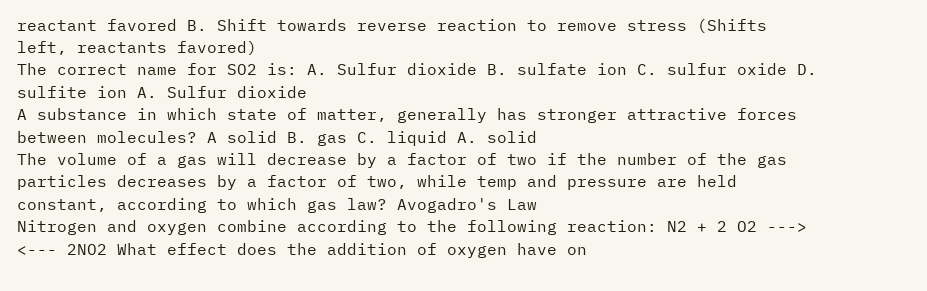reactant favored B. Shift towards reverse reaction to remove stress (Shifts left, reactants favored)
The correct name for SO2 is: A. Sulfur dioxide B. sulfate ion C. sulfur oxide D. sulfite ion A. Sulfur dioxide
A substance in which state of matter, generally has stronger attractive forces between molecules? A solid B. gas C. liquid A. solid
The volume of a gas will decrease by a factor of two if the number of the gas particles decreases by a factor of two, while temp and pressure are held constant, according to which gas law? Avogadro's Law
Nitrogen and oxygen combine according to the following reaction: N2 + 2 O2 ---> <--- 2NO2 What effect does the addition of oxygen have on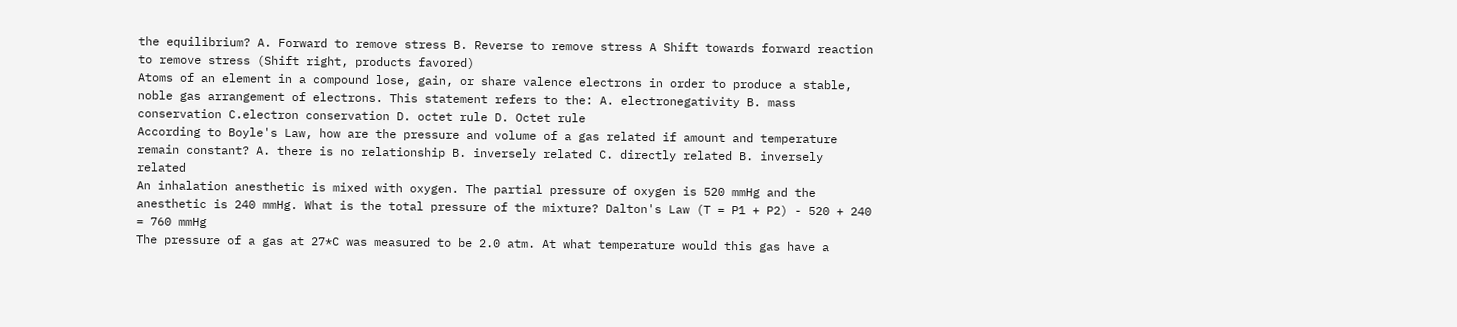the equilibrium? A. Forward to remove stress B. Reverse to remove stress A Shift towards forward reaction to remove stress (Shift right, products favored)
Atoms of an element in a compound lose, gain, or share valence electrons in order to produce a stable, noble gas arrangement of electrons. This statement refers to the: A. electronegativity B. mass conservation C.electron conservation D. octet rule D. Octet rule
According to Boyle's Law, how are the pressure and volume of a gas related if amount and temperature remain constant? A. there is no relationship B. inversely related C. directly related B. inversely related
An inhalation anesthetic is mixed with oxygen. The partial pressure of oxygen is 520 mmHg and the anesthetic is 240 mmHg. What is the total pressure of the mixture? Dalton's Law (T = P1 + P2) - 520 + 240 = 760 mmHg
The pressure of a gas at 27*C was measured to be 2.0 atm. At what temperature would this gas have a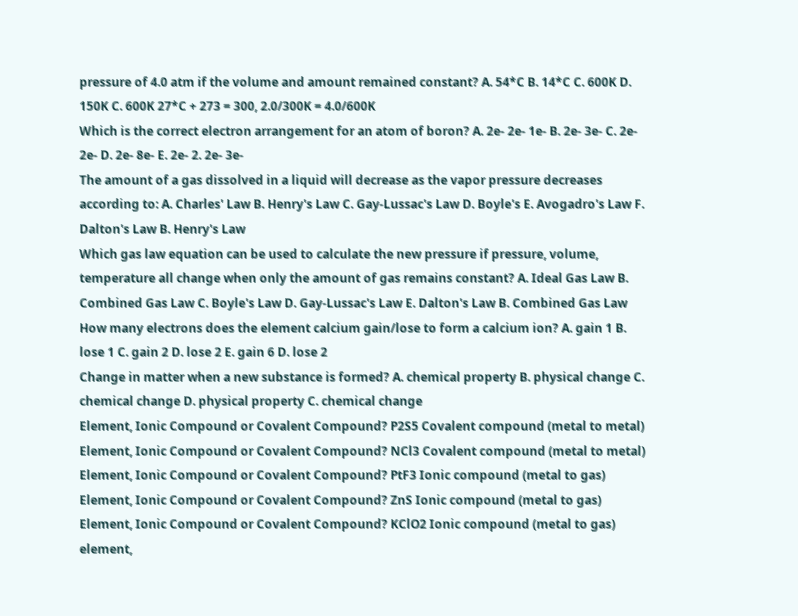pressure of 4.0 atm if the volume and amount remained constant? A. 54*C B. 14*C C. 600K D. 150K C. 600K 27*C + 273 = 300, 2.0/300K = 4.0/600K
Which is the correct electron arrangement for an atom of boron? A. 2e- 2e- 1e- B. 2e- 3e- C. 2e- 2e- D. 2e- 8e- E. 2e- 2. 2e- 3e-
The amount of a gas dissolved in a liquid will decrease as the vapor pressure decreases according to: A. Charles' Law B. Henry's Law C. Gay-Lussac's Law D. Boyle's E. Avogadro's Law F. Dalton's Law B. Henry's Law
Which gas law equation can be used to calculate the new pressure if pressure, volume, temperature all change when only the amount of gas remains constant? A. Ideal Gas Law B. Combined Gas Law C. Boyle's Law D. Gay-Lussac's Law E. Dalton's Law B. Combined Gas Law
How many electrons does the element calcium gain/lose to form a calcium ion? A. gain 1 B. lose 1 C. gain 2 D. lose 2 E. gain 6 D. lose 2
Change in matter when a new substance is formed? A. chemical property B. physical change C. chemical change D. physical property C. chemical change
Element, Ionic Compound or Covalent Compound? P2S5 Covalent compound (metal to metal)
Element, Ionic Compound or Covalent Compound? NCl3 Covalent compound (metal to metal)
Element, Ionic Compound or Covalent Compound? PtF3 Ionic compound (metal to gas)
Element, Ionic Compound or Covalent Compound? ZnS Ionic compound (metal to gas)
Element, Ionic Compound or Covalent Compound? KClO2 Ionic compound (metal to gas)
element,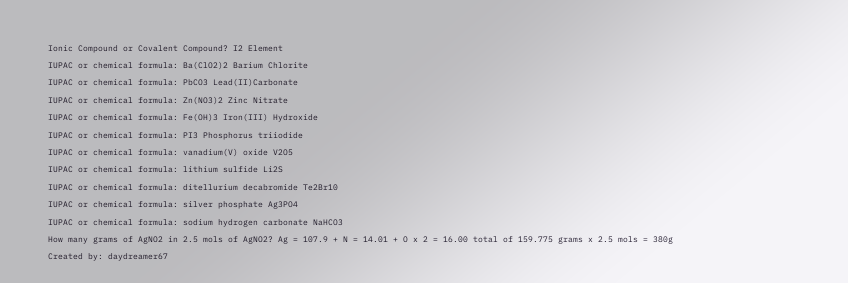Ionic Compound or Covalent Compound? I2 Element
IUPAC or chemical formula: Ba(ClO2)2 Barium Chlorite
IUPAC or chemical formula: PbCO3 Lead(II)Carbonate
IUPAC or chemical formula: Zn(NO3)2 Zinc Nitrate
IUPAC or chemical formula: Fe(OH)3 Iron(III) Hydroxide
IUPAC or chemical formula: PI3 Phosphorus triiodide
IUPAC or chemical formula: vanadium(V) oxide V2O5
IUPAC or chemical formula: lithium sulfide Li2S
IUPAC or chemical formula: ditellurium decabromide Te2Br10
IUPAC or chemical formula: silver phosphate Ag3PO4
IUPAC or chemical formula: sodium hydrogen carbonate NaHCO3
How many grams of AgNO2 in 2.5 mols of AgNO2? Ag = 107.9 + N = 14.01 + O x 2 = 16.00 total of 159.775 grams x 2.5 mols = 380g
Created by: daydreamer67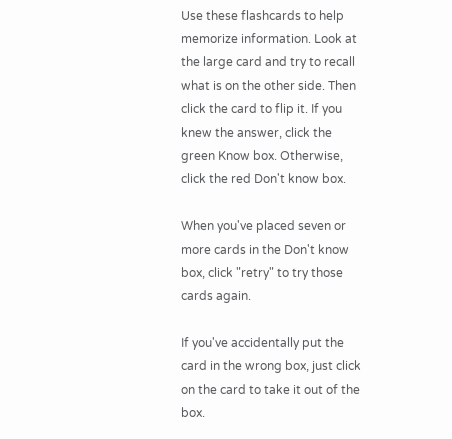Use these flashcards to help memorize information. Look at the large card and try to recall what is on the other side. Then click the card to flip it. If you knew the answer, click the green Know box. Otherwise, click the red Don't know box.

When you've placed seven or more cards in the Don't know box, click "retry" to try those cards again.

If you've accidentally put the card in the wrong box, just click on the card to take it out of the box.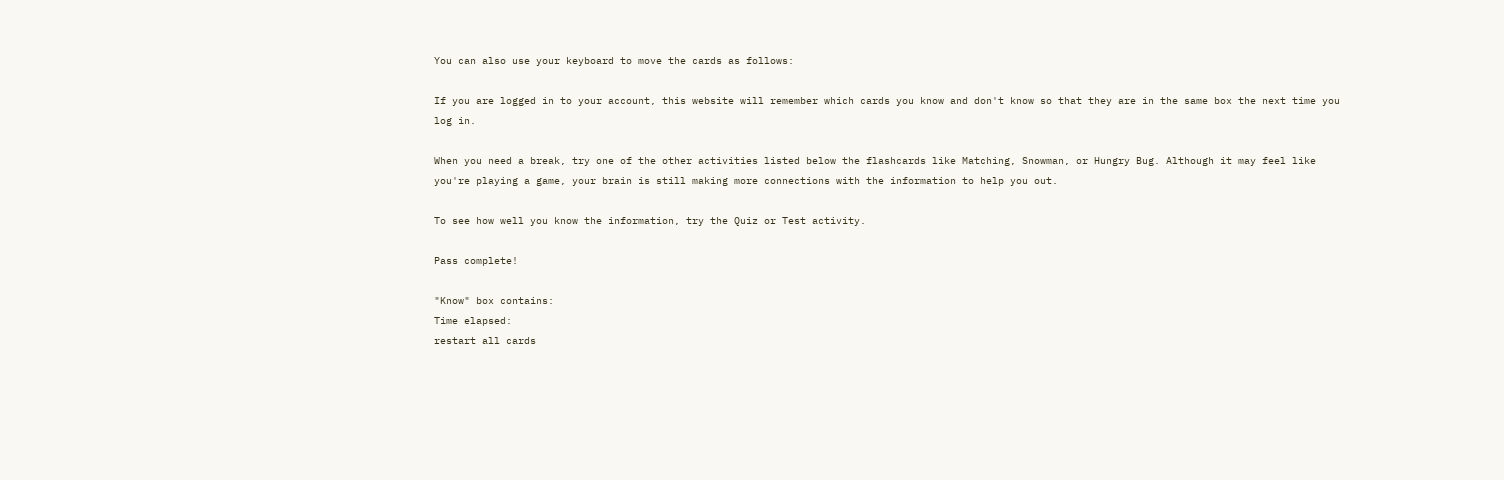You can also use your keyboard to move the cards as follows:

If you are logged in to your account, this website will remember which cards you know and don't know so that they are in the same box the next time you log in.

When you need a break, try one of the other activities listed below the flashcards like Matching, Snowman, or Hungry Bug. Although it may feel like you're playing a game, your brain is still making more connections with the information to help you out.

To see how well you know the information, try the Quiz or Test activity.

Pass complete!

"Know" box contains:
Time elapsed:
restart all cards